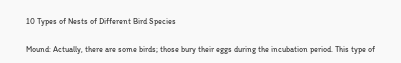10 Types of Nests of Different Bird Species

Mound: Actually, there are some birds; those bury their eggs during the incubation period. This type of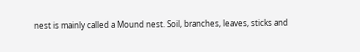nest is mainly called a Mound nest. Soil, branches, leaves, sticks and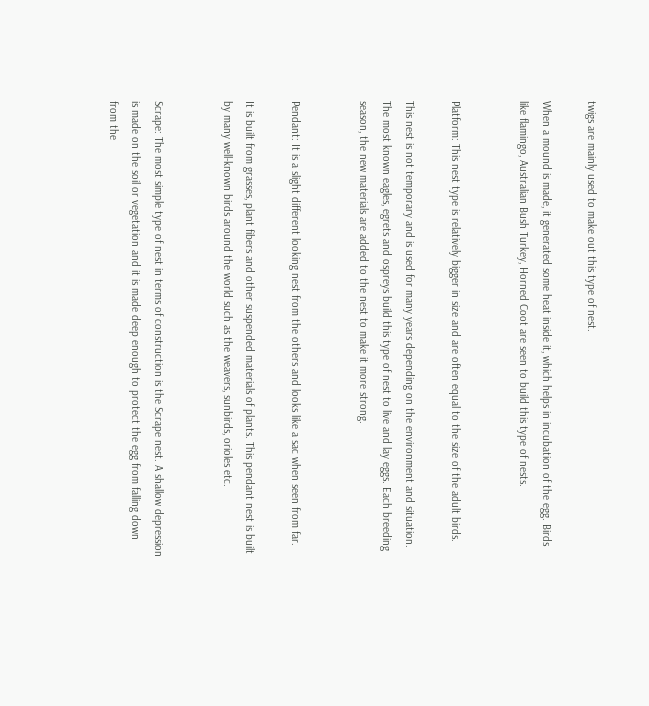twigs are mainly used to make out this type of nest.

When a mound is made, it generated some heat inside it, which helps in incubation of the egg. Birds like flamingo, Australian Bush Turkey, Horned Coot are seen to build this type of nests.


Platform: This nest type is relatively bigger in size and are often equal to the size of the adult birds.

This nest is not temporary and is used for many years depending on the environment and situation. The most known eagles, egrets and ospreys build this type of nest to live and lay eggs. Each breeding season, the new materials are added to the nest to make it more strong.


Pendant: It is a slight different looking nest from the others and looks like a sac when seen from far.

It is built from grasses, plant fibers and other suspended materials of plants. This pendant nest is built by many well-known birds around the world such as the weavers, sunbirds, orioles etc.


Scrape: The most simple type of nest in terms of construction is the Scrape nest. A shallow depression is made on the soil or vegetation and it is made deep enough to protect the egg from falling down from the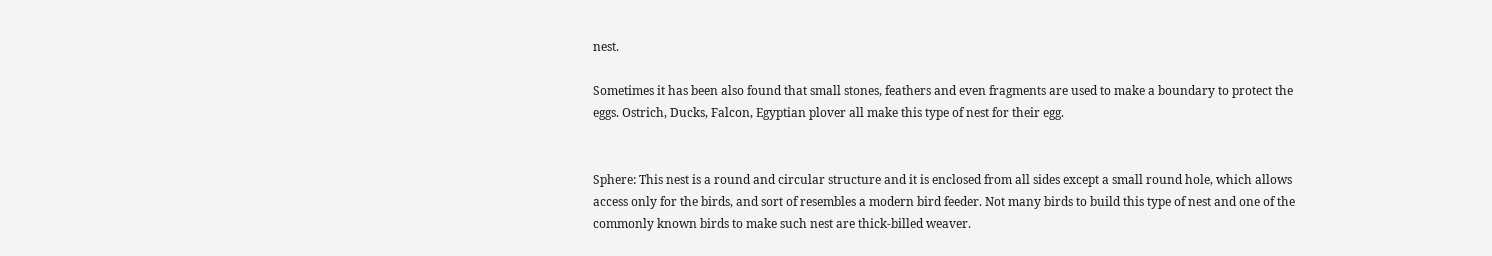nest.

Sometimes it has been also found that small stones, feathers and even fragments are used to make a boundary to protect the eggs. Ostrich, Ducks, Falcon, Egyptian plover all make this type of nest for their egg.


Sphere: This nest is a round and circular structure and it is enclosed from all sides except a small round hole, which allows access only for the birds, and sort of resembles a modern bird feeder. Not many birds to build this type of nest and one of the commonly known birds to make such nest are thick-billed weaver.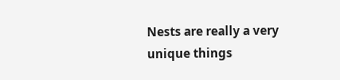Nests are really a very unique things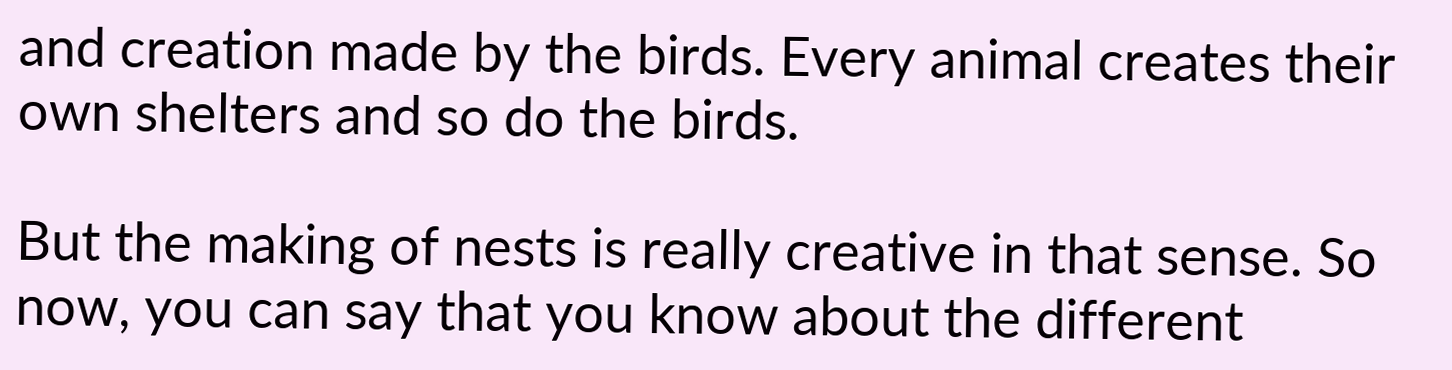and creation made by the birds. Every animal creates their own shelters and so do the birds.

But the making of nests is really creative in that sense. So now, you can say that you know about the different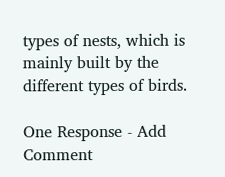types of nests, which is mainly built by the different types of birds.

One Response - Add Comment